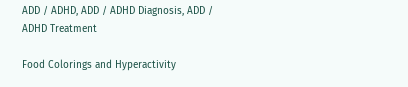ADD / ADHD, ADD / ADHD Diagnosis, ADD / ADHD Treatment

Food Colorings and Hyperactivity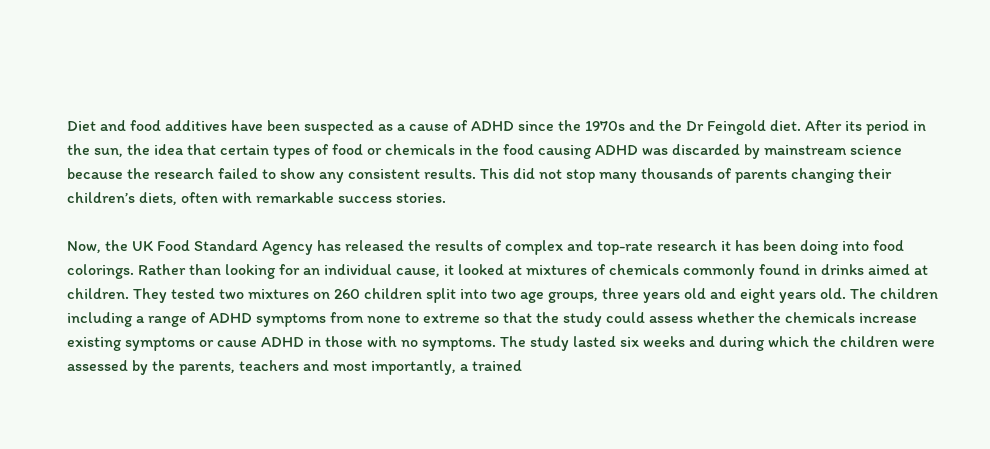Diet and food additives have been suspected as a cause of ADHD since the 1970s and the Dr Feingold diet. After its period in the sun, the idea that certain types of food or chemicals in the food causing ADHD was discarded by mainstream science because the research failed to show any consistent results. This did not stop many thousands of parents changing their children’s diets, often with remarkable success stories.

Now, the UK Food Standard Agency has released the results of complex and top-rate research it has been doing into food colorings. Rather than looking for an individual cause, it looked at mixtures of chemicals commonly found in drinks aimed at children. They tested two mixtures on 260 children split into two age groups, three years old and eight years old. The children including a range of ADHD symptoms from none to extreme so that the study could assess whether the chemicals increase existing symptoms or cause ADHD in those with no symptoms. The study lasted six weeks and during which the children were assessed by the parents, teachers and most importantly, a trained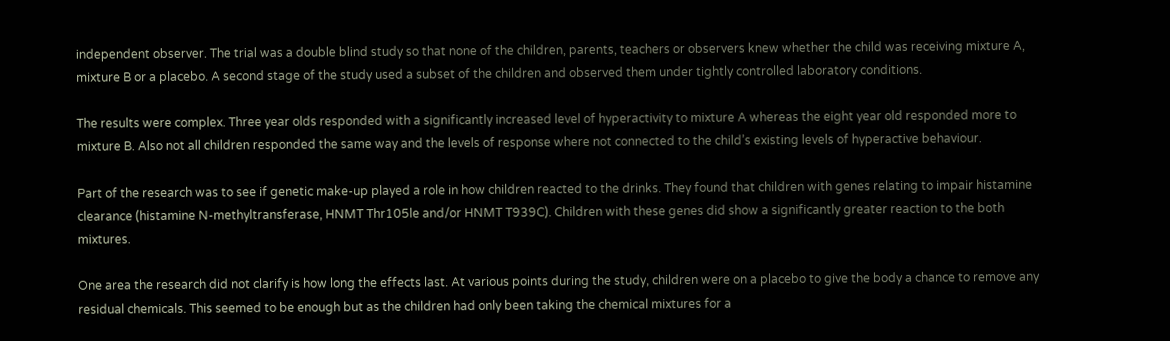independent observer. The trial was a double blind study so that none of the children, parents, teachers or observers knew whether the child was receiving mixture A, mixture B or a placebo. A second stage of the study used a subset of the children and observed them under tightly controlled laboratory conditions.

The results were complex. Three year olds responded with a significantly increased level of hyperactivity to mixture A whereas the eight year old responded more to mixture B. Also not all children responded the same way and the levels of response where not connected to the child’s existing levels of hyperactive behaviour.

Part of the research was to see if genetic make-up played a role in how children reacted to the drinks. They found that children with genes relating to impair histamine clearance (histamine N-methyltransferase, HNMT Thr105le and/or HNMT T939C). Children with these genes did show a significantly greater reaction to the both mixtures.

One area the research did not clarify is how long the effects last. At various points during the study, children were on a placebo to give the body a chance to remove any residual chemicals. This seemed to be enough but as the children had only been taking the chemical mixtures for a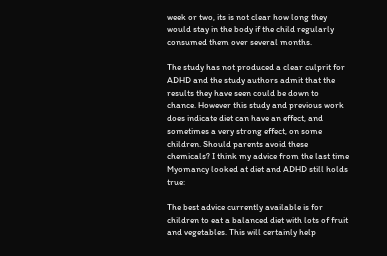week or two, its is not clear how long they would stay in the body if the child regularly consumed them over several months.

The study has not produced a clear culprit for ADHD and the study authors admit that the results they have seen could be down to chance. However this study and previous work does indicate diet can have an effect, and sometimes a very strong effect, on some children. Should parents avoid these chemicals? I think my advice from the last time Myomancy looked at diet and ADHD still holds true:

The best advice currently available is for children to eat a balanced diet with lots of fruit and vegetables. This will certainly help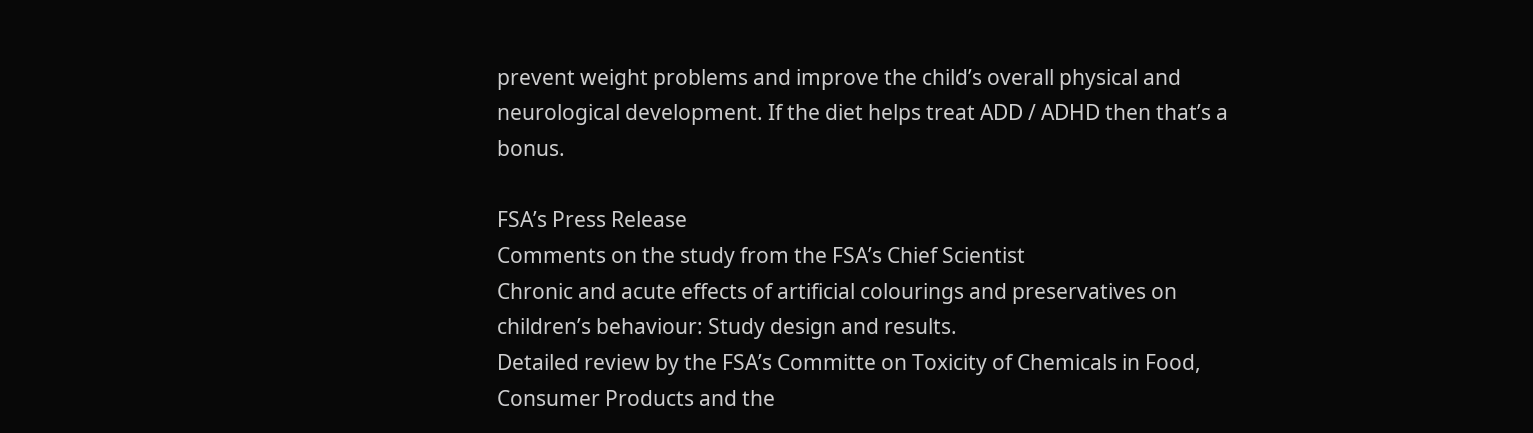prevent weight problems and improve the child’s overall physical and neurological development. If the diet helps treat ADD / ADHD then that’s a bonus.

FSA’s Press Release
Comments on the study from the FSA’s Chief Scientist
Chronic and acute effects of artificial colourings and preservatives on children’s behaviour: Study design and results.
Detailed review by the FSA’s Committe on Toxicity of Chemicals in Food, Consumer Products and the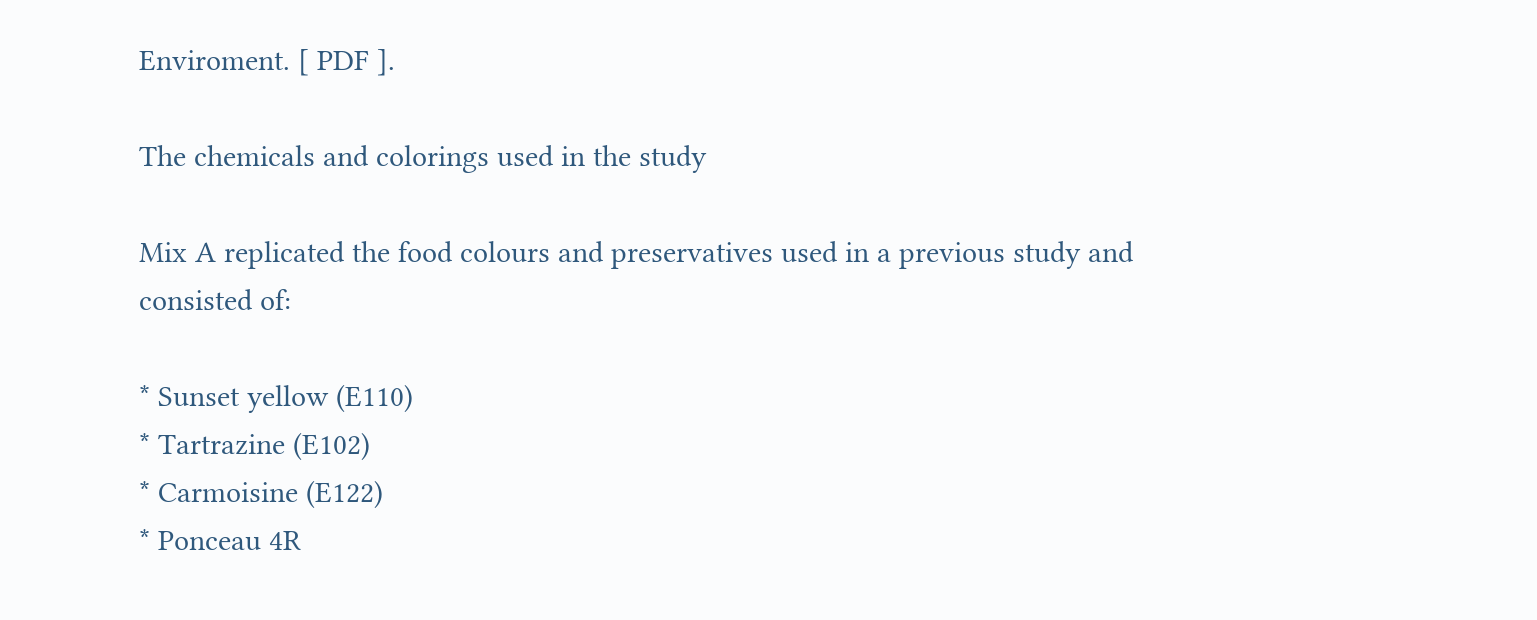Enviroment. [ PDF ].

The chemicals and colorings used in the study

Mix A replicated the food colours and preservatives used in a previous study and consisted of:

* Sunset yellow (E110)
* Tartrazine (E102)
* Carmoisine (E122)
* Ponceau 4R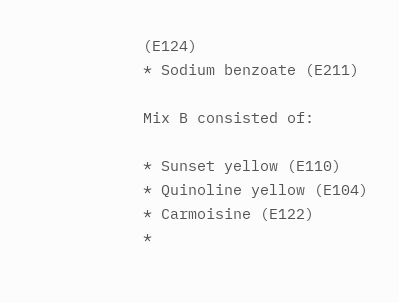(E124)
* Sodium benzoate (E211)

Mix B consisted of:

* Sunset yellow (E110)
* Quinoline yellow (E104)
* Carmoisine (E122)
*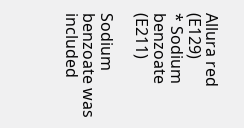Allura red (E129)
* Sodium benzoate (E211)

Sodium benzoate was included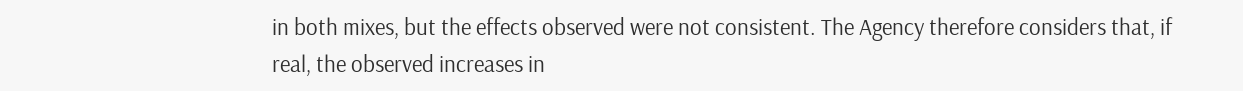in both mixes, but the effects observed were not consistent. The Agency therefore considers that, if real, the observed increases in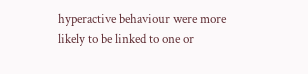hyperactive behaviour were more likely to be linked to one or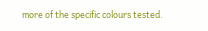more of the specific colours tested.